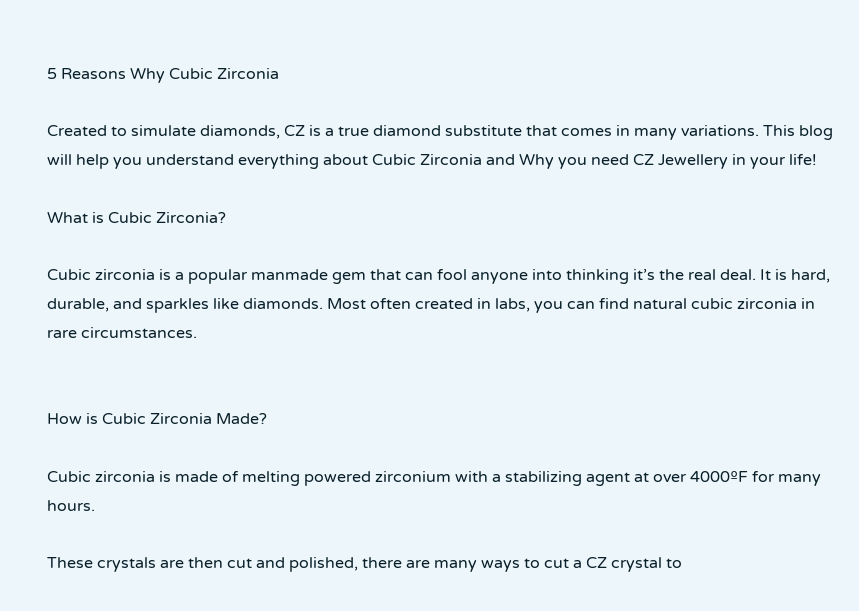5 Reasons Why Cubic Zirconia

Created to simulate diamonds, CZ is a true diamond substitute that comes in many variations. This blog will help you understand everything about Cubic Zirconia and Why you need CZ Jewellery in your life!

What is Cubic Zirconia?

Cubic zirconia is a popular manmade gem that can fool anyone into thinking it’s the real deal. It is hard, durable, and sparkles like diamonds. Most often created in labs, you can find natural cubic zirconia in rare circumstances.


How is Cubic Zirconia Made?

Cubic zirconia is made of melting powered zirconium with a stabilizing agent at over 4000ºF for many hours.

These crystals are then cut and polished, there are many ways to cut a CZ crystal to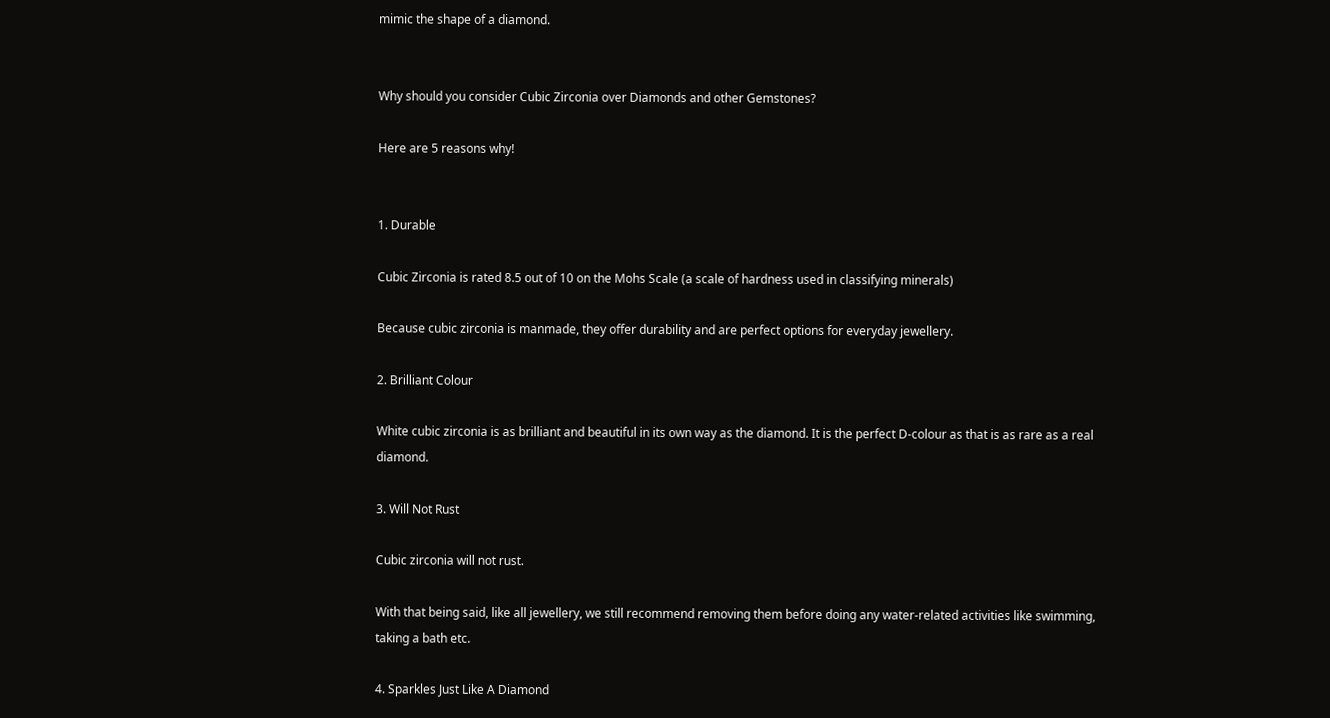mimic the shape of a diamond.


Why should you consider Cubic Zirconia over Diamonds and other Gemstones?

Here are 5 reasons why!


1. Durable

Cubic Zirconia is rated 8.5 out of 10 on the Mohs Scale (a scale of hardness used in classifying minerals)

Because cubic zirconia is manmade, they offer durability and are perfect options for everyday jewellery.

2. Brilliant Colour

White cubic zirconia is as brilliant and beautiful in its own way as the diamond. It is the perfect D-colour as that is as rare as a real diamond.

3. Will Not Rust

Cubic zirconia will not rust.

With that being said, like all jewellery, we still recommend removing them before doing any water-related activities like swimming, taking a bath etc.

4. Sparkles Just Like A Diamond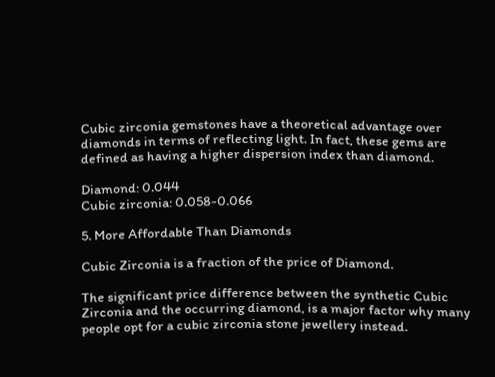Cubic zirconia gemstones have a theoretical advantage over diamonds in terms of reflecting light. In fact, these gems are defined as having a higher dispersion index than diamond.

Diamond: 0.044
Cubic zirconia: 0.058-0.066

5. More Affordable Than Diamonds

Cubic Zirconia is a fraction of the price of Diamond.

The significant price difference between the synthetic Cubic Zirconia and the occurring diamond, is a major factor why many people opt for a cubic zirconia stone jewellery instead.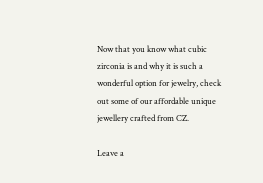Now that you know what cubic zirconia is and why it is such a wonderful option for jewelry, check out some of our affordable unique jewellery crafted from CZ.

Leave a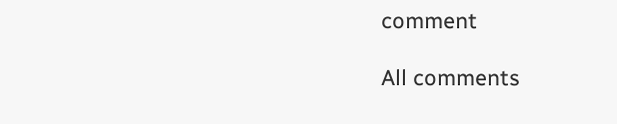comment

All comments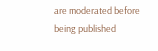are moderated before being published